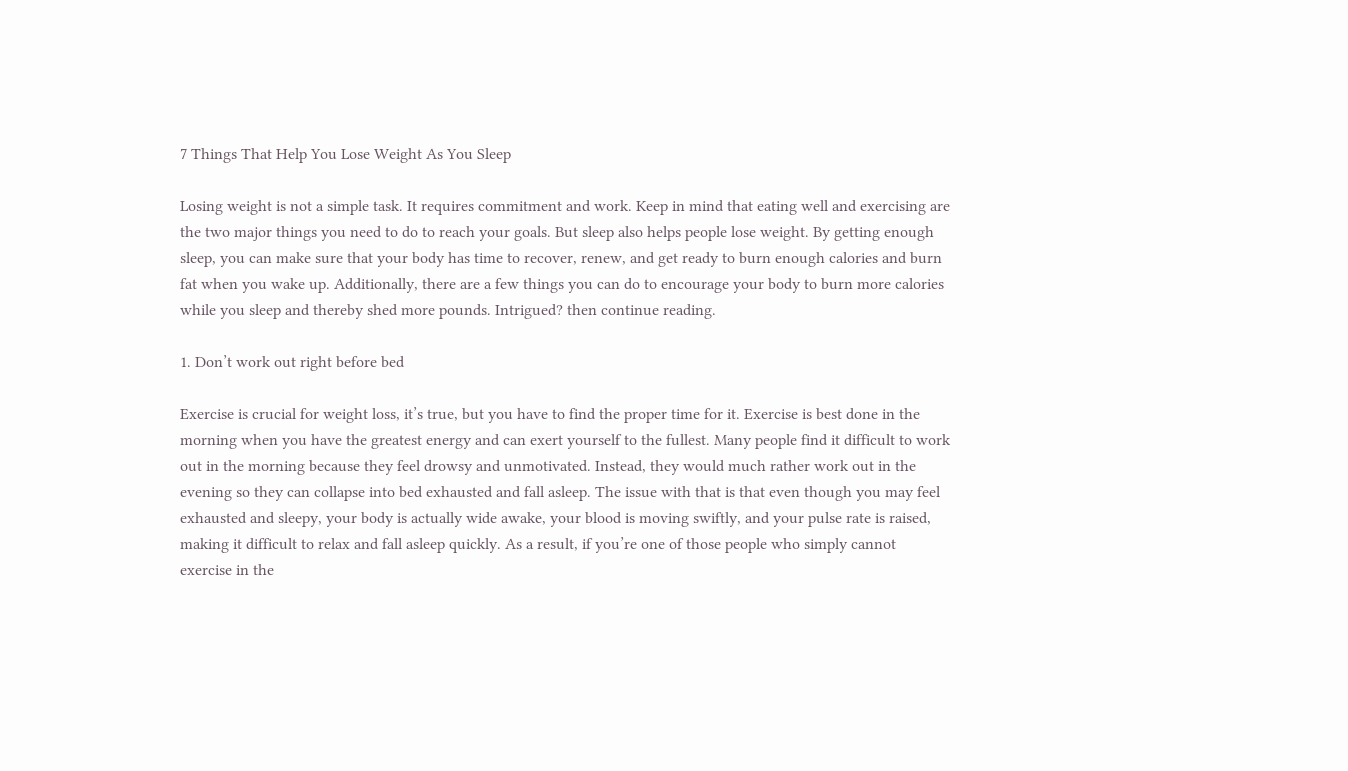7 Things That Help You Lose Weight As You Sleep

Losing weight is not a simple task. It requires commitment and work. Keep in mind that eating well and exercising are the two major things you need to do to reach your goals. But sleep also helps people lose weight. By getting enough sleep, you can make sure that your body has time to recover, renew, and get ready to burn enough calories and burn fat when you wake up. Additionally, there are a few things you can do to encourage your body to burn more calories while you sleep and thereby shed more pounds. Intrigued? then continue reading.

1. Don’t work out right before bed

Exercise is crucial for weight loss, it’s true, but you have to find the proper time for it. Exercise is best done in the morning when you have the greatest energy and can exert yourself to the fullest. Many people find it difficult to work out in the morning because they feel drowsy and unmotivated. Instead, they would much rather work out in the evening so they can collapse into bed exhausted and fall asleep. The issue with that is that even though you may feel exhausted and sleepy, your body is actually wide awake, your blood is moving swiftly, and your pulse rate is raised, making it difficult to relax and fall asleep quickly. As a result, if you’re one of those people who simply cannot exercise in the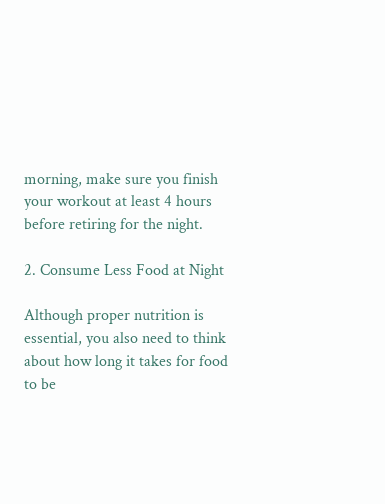morning, make sure you finish your workout at least 4 hours before retiring for the night.

2. Consume Less Food at Night

Although proper nutrition is essential, you also need to think about how long it takes for food to be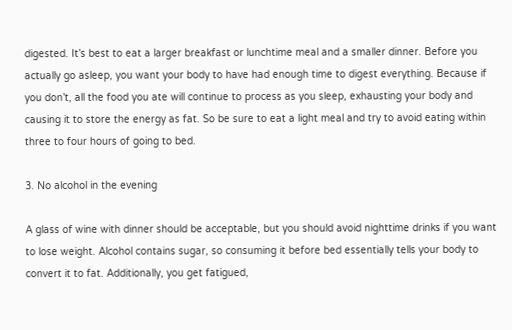digested. It’s best to eat a larger breakfast or lunchtime meal and a smaller dinner. Before you actually go asleep, you want your body to have had enough time to digest everything. Because if you don’t, all the food you ate will continue to process as you sleep, exhausting your body and causing it to store the energy as fat. So be sure to eat a light meal and try to avoid eating within three to four hours of going to bed.

3. No alcohol in the evening

A glass of wine with dinner should be acceptable, but you should avoid nighttime drinks if you want to lose weight. Alcohol contains sugar, so consuming it before bed essentially tells your body to convert it to fat. Additionally, you get fatigued,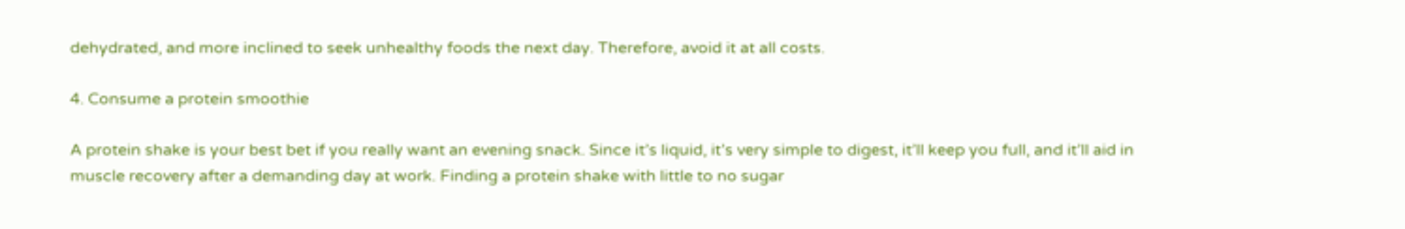dehydrated, and more inclined to seek unhealthy foods the next day. Therefore, avoid it at all costs.

4. Consume a protein smoothie

A protein shake is your best bet if you really want an evening snack. Since it’s liquid, it’s very simple to digest, it’ll keep you full, and it’ll aid in muscle recovery after a demanding day at work. Finding a protein shake with little to no sugar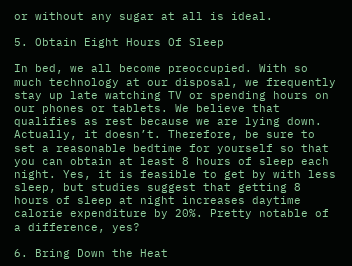or without any sugar at all is ideal.

5. Obtain Eight Hours Of Sleep

In bed, we all become preoccupied. With so much technology at our disposal, we frequently stay up late watching TV or spending hours on our phones or tablets. We believe that qualifies as rest because we are lying down. Actually, it doesn’t. Therefore, be sure to set a reasonable bedtime for yourself so that you can obtain at least 8 hours of sleep each night. Yes, it is feasible to get by with less sleep, but studies suggest that getting 8 hours of sleep at night increases daytime calorie expenditure by 20%. Pretty notable of a difference, yes?

6. Bring Down the Heat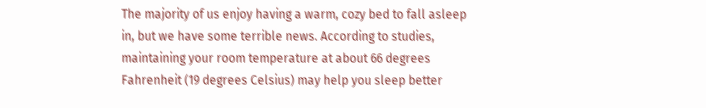The majority of us enjoy having a warm, cozy bed to fall asleep in, but we have some terrible news. According to studies, maintaining your room temperature at about 66 degrees Fahrenheit (19 degrees Celsius) may help you sleep better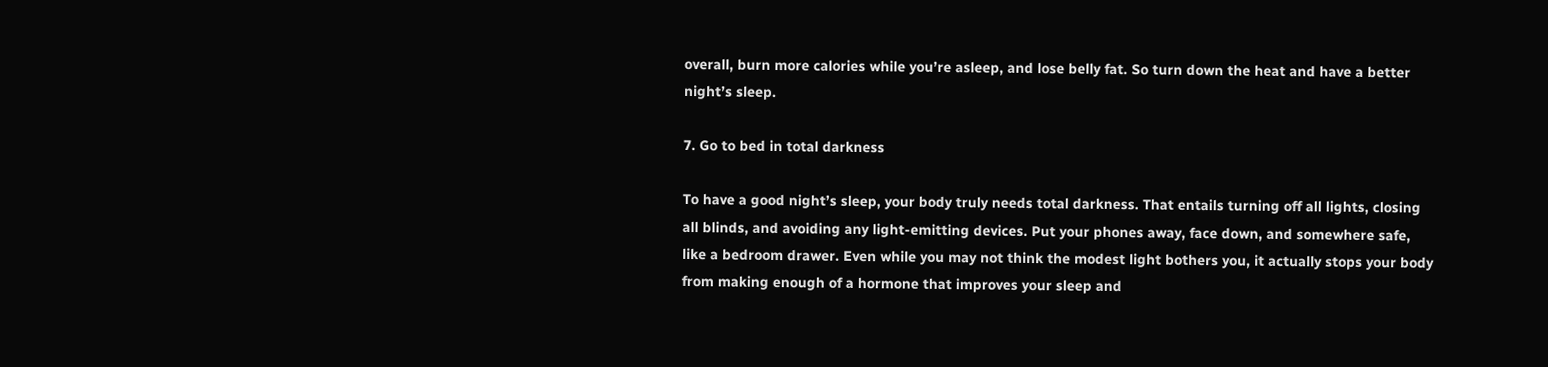overall, burn more calories while you’re asleep, and lose belly fat. So turn down the heat and have a better night’s sleep.

7. Go to bed in total darkness

To have a good night’s sleep, your body truly needs total darkness. That entails turning off all lights, closing all blinds, and avoiding any light-emitting devices. Put your phones away, face down, and somewhere safe, like a bedroom drawer. Even while you may not think the modest light bothers you, it actually stops your body from making enough of a hormone that improves your sleep and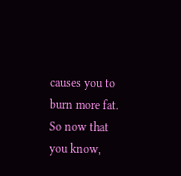causes you to burn more fat. So now that you know,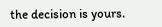the decision is yours.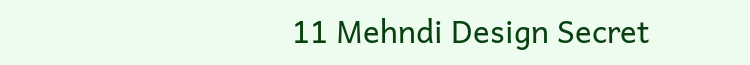11 Mehndi Design Secret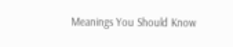Meanings You Should Know